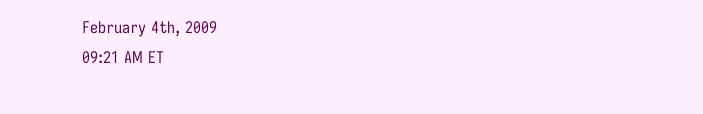February 4th, 2009
09:21 AM ET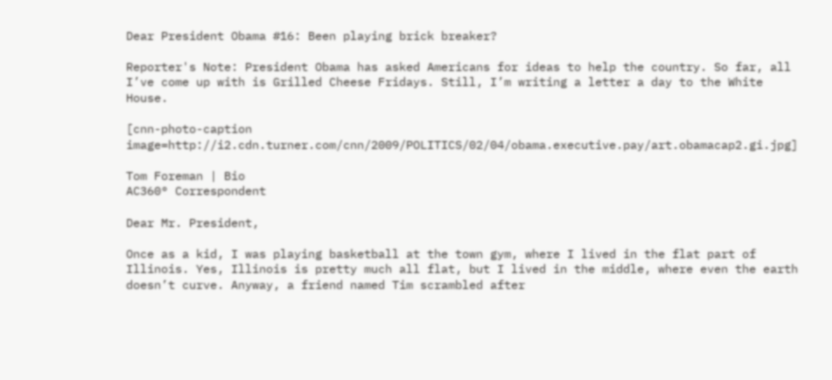Dear President Obama #16: Been playing brick breaker?

Reporter's Note: President Obama has asked Americans for ideas to help the country. So far, all I’ve come up with is Grilled Cheese Fridays. Still, I’m writing a letter a day to the White House.

[cnn-photo-caption image=http://i2.cdn.turner.com/cnn/2009/POLITICS/02/04/obama.executive.pay/art.obamacap2.gi.jpg]

Tom Foreman | Bio
AC360° Correspondent

Dear Mr. President,

Once as a kid, I was playing basketball at the town gym, where I lived in the flat part of Illinois. Yes, Illinois is pretty much all flat, but I lived in the middle, where even the earth doesn’t curve. Anyway, a friend named Tim scrambled after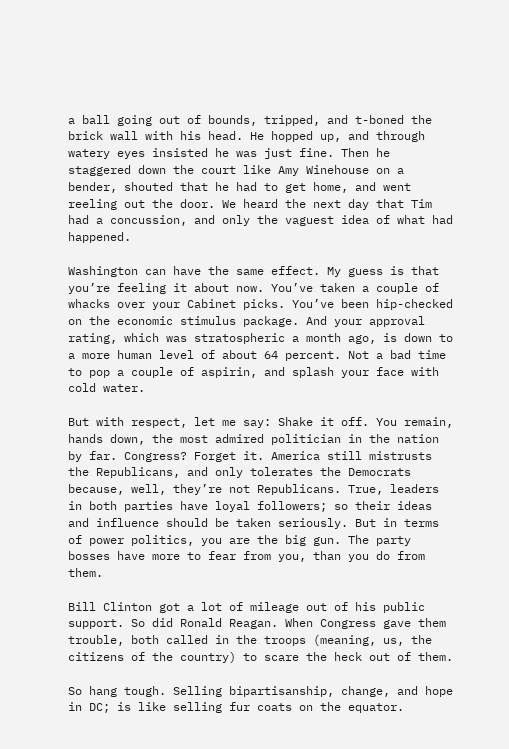a ball going out of bounds, tripped, and t-boned the brick wall with his head. He hopped up, and through watery eyes insisted he was just fine. Then he staggered down the court like Amy Winehouse on a bender, shouted that he had to get home, and went reeling out the door. We heard the next day that Tim had a concussion, and only the vaguest idea of what had happened.

Washington can have the same effect. My guess is that you’re feeling it about now. You’ve taken a couple of whacks over your Cabinet picks. You’ve been hip-checked on the economic stimulus package. And your approval rating, which was stratospheric a month ago, is down to a more human level of about 64 percent. Not a bad time to pop a couple of aspirin, and splash your face with cold water.

But with respect, let me say: Shake it off. You remain, hands down, the most admired politician in the nation by far. Congress? Forget it. America still mistrusts the Republicans, and only tolerates the Democrats because, well, they’re not Republicans. True, leaders in both parties have loyal followers; so their ideas and influence should be taken seriously. But in terms of power politics, you are the big gun. The party bosses have more to fear from you, than you do from them.

Bill Clinton got a lot of mileage out of his public support. So did Ronald Reagan. When Congress gave them trouble, both called in the troops (meaning, us, the citizens of the country) to scare the heck out of them.

So hang tough. Selling bipartisanship, change, and hope in DC; is like selling fur coats on the equator.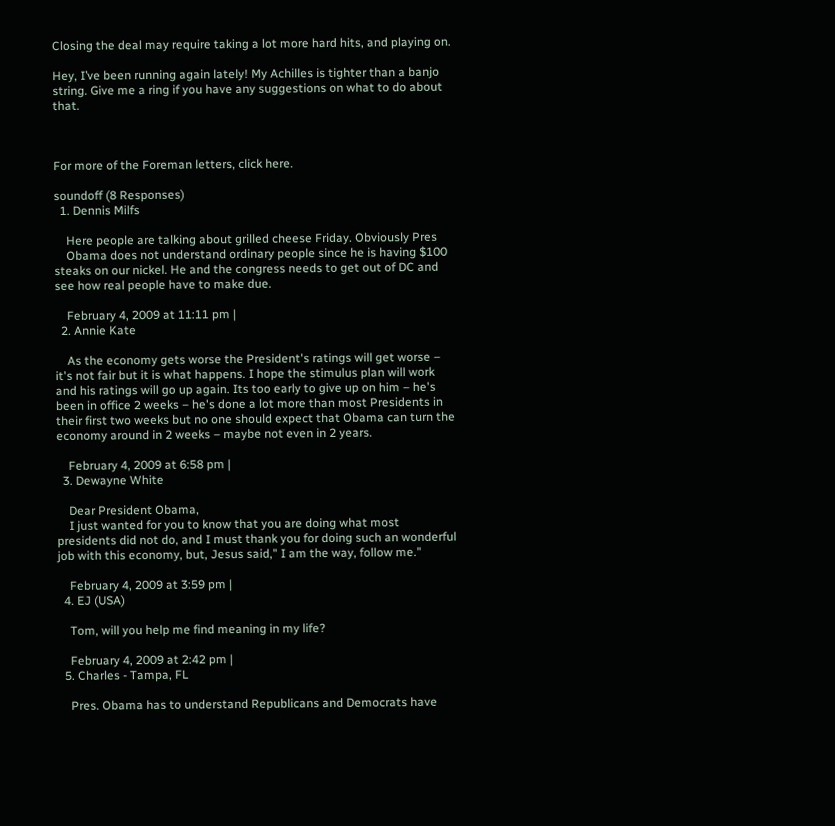Closing the deal may require taking a lot more hard hits, and playing on.

Hey, I’ve been running again lately! My Achilles is tighter than a banjo string. Give me a ring if you have any suggestions on what to do about that.



For more of the Foreman letters, click here.

soundoff (8 Responses)
  1. Dennis Milfs

    Here people are talking about grilled cheese Friday. Obviously Pres
    Obama does not understand ordinary people since he is having $100 steaks on our nickel. He and the congress needs to get out of DC and see how real people have to make due.

    February 4, 2009 at 11:11 pm |
  2. Annie Kate

    As the economy gets worse the President's ratings will get worse – it's not fair but it is what happens. I hope the stimulus plan will work and his ratings will go up again. Its too early to give up on him – he's been in office 2 weeks – he's done a lot more than most Presidents in their first two weeks but no one should expect that Obama can turn the economy around in 2 weeks – maybe not even in 2 years.

    February 4, 2009 at 6:58 pm |
  3. Dewayne White

    Dear President Obama,
    I just wanted for you to know that you are doing what most presidents did not do, and I must thank you for doing such an wonderful job with this economy, but, Jesus said," I am the way, follow me."

    February 4, 2009 at 3:59 pm |
  4. EJ (USA)

    Tom, will you help me find meaning in my life?

    February 4, 2009 at 2:42 pm |
  5. Charles - Tampa, FL

    Pres. Obama has to understand Republicans and Democrats have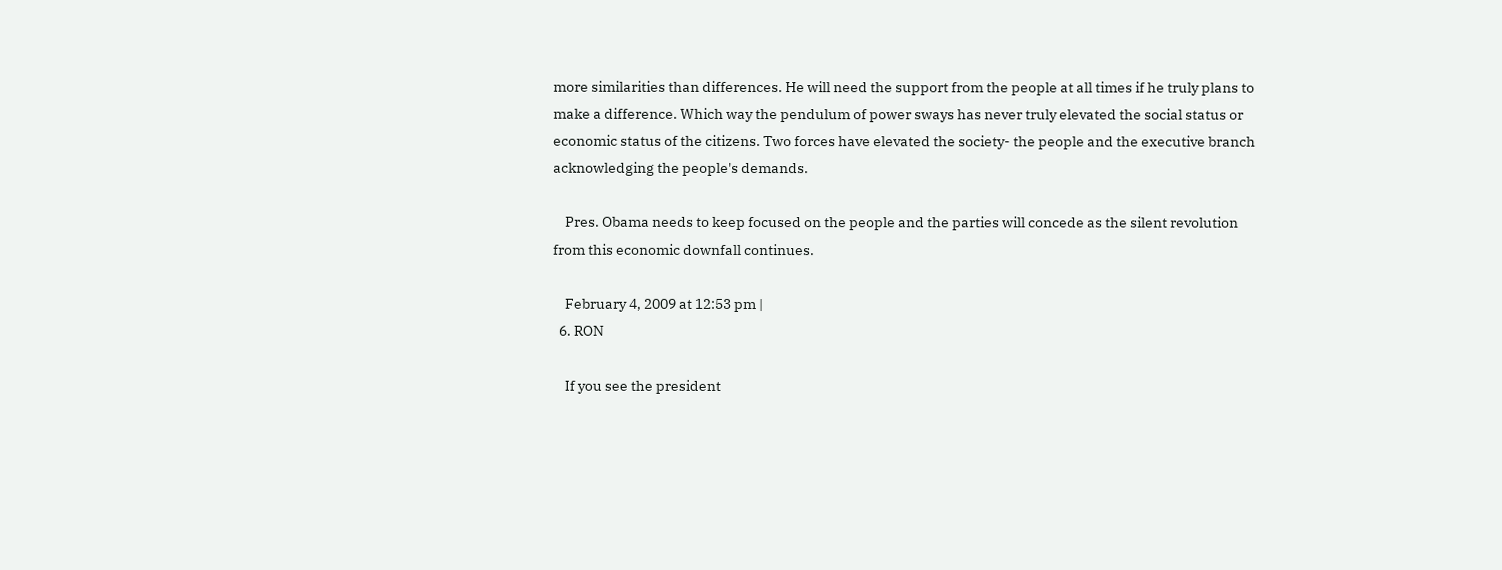more similarities than differences. He will need the support from the people at all times if he truly plans to make a difference. Which way the pendulum of power sways has never truly elevated the social status or economic status of the citizens. Two forces have elevated the society- the people and the executive branch acknowledging the people's demands.

    Pres. Obama needs to keep focused on the people and the parties will concede as the silent revolution from this economic downfall continues.

    February 4, 2009 at 12:53 pm |
  6. RON

    If you see the president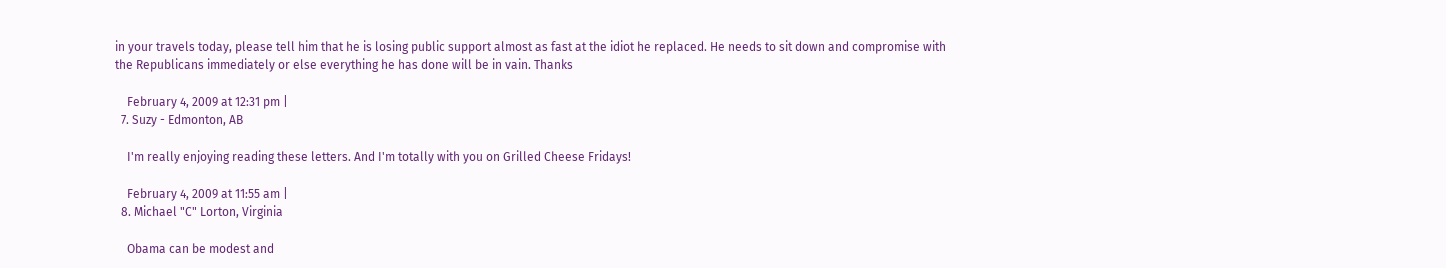in your travels today, please tell him that he is losing public support almost as fast at the idiot he replaced. He needs to sit down and compromise with the Republicans immediately or else everything he has done will be in vain. Thanks

    February 4, 2009 at 12:31 pm |
  7. Suzy - Edmonton, AB

    I'm really enjoying reading these letters. And I'm totally with you on Grilled Cheese Fridays!

    February 4, 2009 at 11:55 am |
  8. Michael "C" Lorton, Virginia

    Obama can be modest and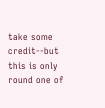take some credit--but this is only round one of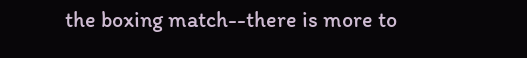the boxing match--there is more to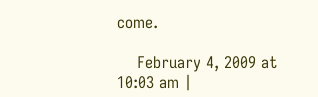come.

    February 4, 2009 at 10:03 am |